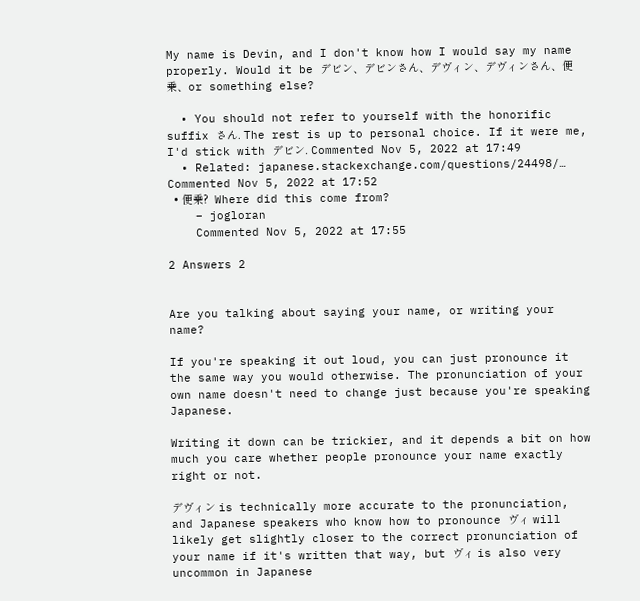My name is Devin, and I don't know how I would say my name properly. Would it be デビン、デビンさん、デヴィン、デヴィンさん、便乗、or something else?

  • You should not refer to yourself with the honorific suffix さん. The rest is up to personal choice. If it were me, I'd stick with デビン. Commented Nov 5, 2022 at 17:49
  • Related: japanese.stackexchange.com/questions/24498/… Commented Nov 5, 2022 at 17:52
  • 便乗?  Where did this come from?
    – jogloran
    Commented Nov 5, 2022 at 17:55

2 Answers 2


Are you talking about saying your name, or writing your name?

If you're speaking it out loud, you can just pronounce it the same way you would otherwise. The pronunciation of your own name doesn't need to change just because you're speaking Japanese.

Writing it down can be trickier, and it depends a bit on how much you care whether people pronounce your name exactly right or not.

デヴィン is technically more accurate to the pronunciation, and Japanese speakers who know how to pronounce ヴィ will likely get slightly closer to the correct pronunciation of your name if it's written that way, but ヴィ is also very uncommon in Japanese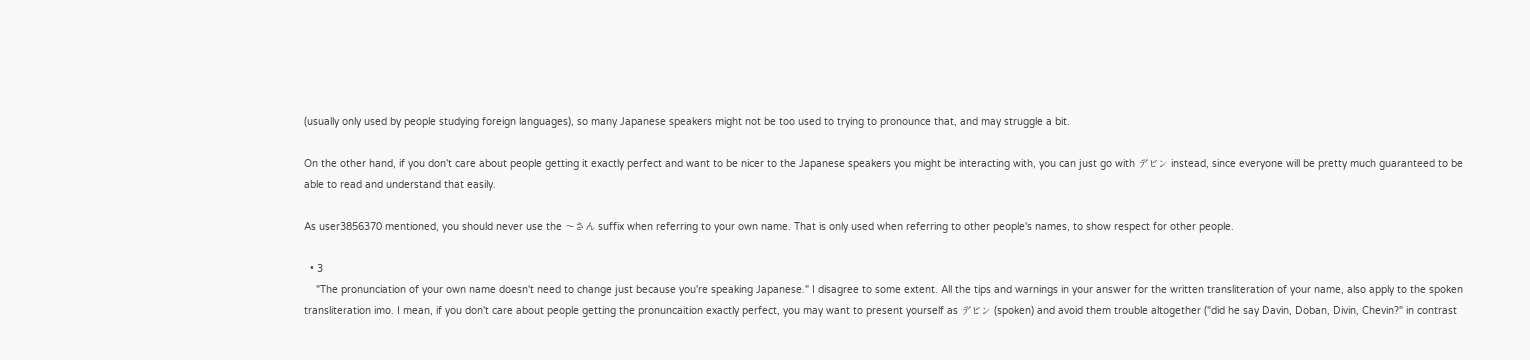(usually only used by people studying foreign languages), so many Japanese speakers might not be too used to trying to pronounce that, and may struggle a bit.

On the other hand, if you don't care about people getting it exactly perfect and want to be nicer to the Japanese speakers you might be interacting with, you can just go with デビン instead, since everyone will be pretty much guaranteed to be able to read and understand that easily.

As user3856370 mentioned, you should never use the 〜さん suffix when referring to your own name. That is only used when referring to other people's names, to show respect for other people.

  • 3
    "The pronunciation of your own name doesn't need to change just because you're speaking Japanese." I disagree to some extent. All the tips and warnings in your answer for the written transliteration of your name, also apply to the spoken transliteration imo. I mean, if you don't care about people getting the pronuncaition exactly perfect, you may want to present yourself as デビン (spoken) and avoid them trouble altogether ("did he say Davin, Doban, Divin, Chevin?" in contrast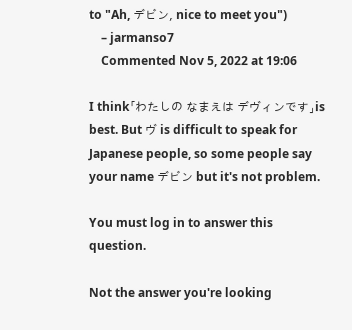to "Ah, デビン, nice to meet you")
    – jarmanso7
    Commented Nov 5, 2022 at 19:06

I think「わたしの なまえは デヴィンです」is best. But ヴ is difficult to speak for Japanese people, so some people say your name デビン but it's not problem.

You must log in to answer this question.

Not the answer you're looking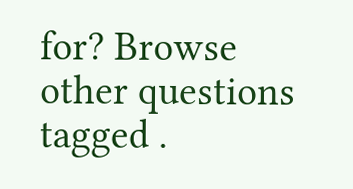for? Browse other questions tagged .